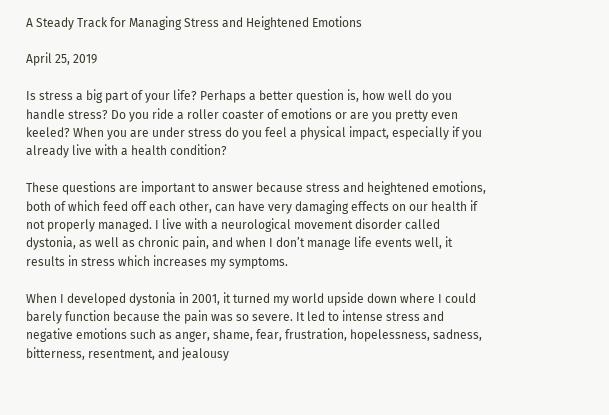A Steady Track for Managing Stress and Heightened Emotions

April 25, 2019

Is stress a big part of your life? Perhaps a better question is, how well do you handle stress? Do you ride a roller coaster of emotions or are you pretty even keeled? When you are under stress do you feel a physical impact, especially if you already live with a health condition?

These questions are important to answer because stress and heightened emotions, both of which feed off each other, can have very damaging effects on our health if not properly managed. I live with a neurological movement disorder called dystonia, as well as chronic pain, and when I don’t manage life events well, it results in stress which increases my symptoms.

When I developed dystonia in 2001, it turned my world upside down where I could barely function because the pain was so severe. It led to intense stress and negative emotions such as anger, shame, fear, frustration, hopelessness, sadness, bitterness, resentment, and jealousy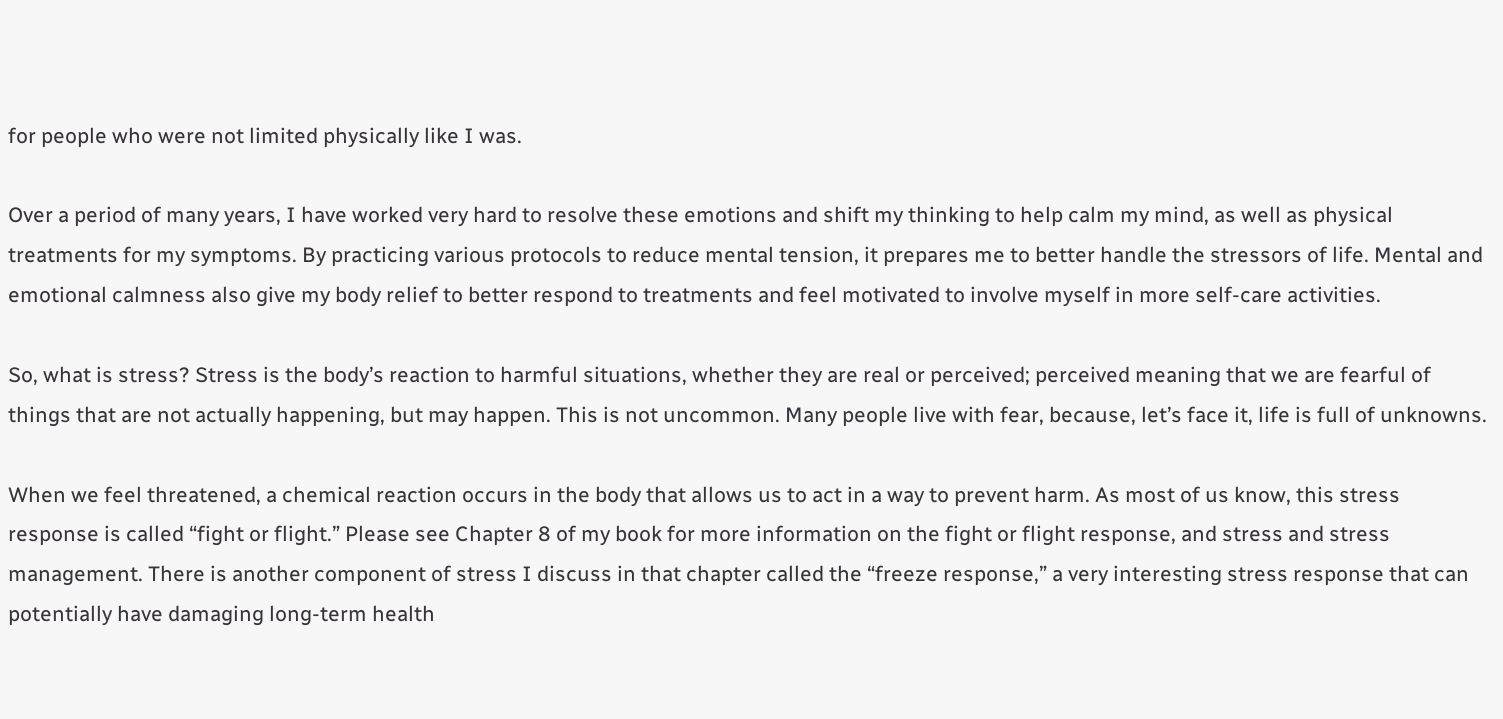for people who were not limited physically like I was.

Over a period of many years, I have worked very hard to resolve these emotions and shift my thinking to help calm my mind, as well as physical treatments for my symptoms. By practicing various protocols to reduce mental tension, it prepares me to better handle the stressors of life. Mental and emotional calmness also give my body relief to better respond to treatments and feel motivated to involve myself in more self-care activities.

So, what is stress? Stress is the body’s reaction to harmful situations, whether they are real or perceived; perceived meaning that we are fearful of things that are not actually happening, but may happen. This is not uncommon. Many people live with fear, because, let’s face it, life is full of unknowns.

When we feel threatened, a chemical reaction occurs in the body that allows us to act in a way to prevent harm. As most of us know, this stress response is called “fight or flight.” Please see Chapter 8 of my book for more information on the fight or flight response, and stress and stress management. There is another component of stress I discuss in that chapter called the “freeze response,” a very interesting stress response that can potentially have damaging long-term health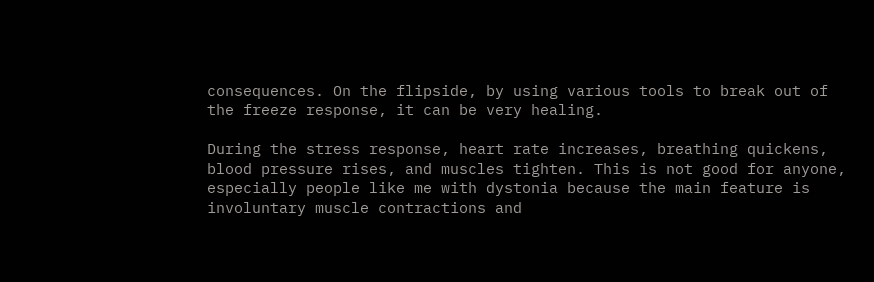consequences. On the flipside, by using various tools to break out of the freeze response, it can be very healing.

During the stress response, heart rate increases, breathing quickens, blood pressure rises, and muscles tighten. This is not good for anyone, especially people like me with dystonia because the main feature is involuntary muscle contractions and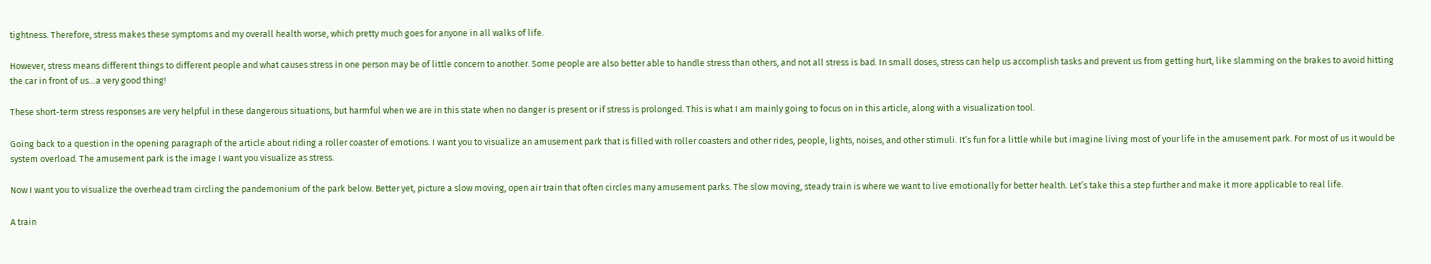tightness. Therefore, stress makes these symptoms and my overall health worse, which pretty much goes for anyone in all walks of life.

However, stress means different things to different people and what causes stress in one person may be of little concern to another. Some people are also better able to handle stress than others, and not all stress is bad. In small doses, stress can help us accomplish tasks and prevent us from getting hurt, like slamming on the brakes to avoid hitting the car in front of us…a very good thing!

These short-term stress responses are very helpful in these dangerous situations, but harmful when we are in this state when no danger is present or if stress is prolonged. This is what I am mainly going to focus on in this article, along with a visualization tool.

Going back to a question in the opening paragraph of the article about riding a roller coaster of emotions. I want you to visualize an amusement park that is filled with roller coasters and other rides, people, lights, noises, and other stimuli. It’s fun for a little while but imagine living most of your life in the amusement park. For most of us it would be system overload. The amusement park is the image I want you visualize as stress.

Now I want you to visualize the overhead tram circling the pandemonium of the park below. Better yet, picture a slow moving, open air train that often circles many amusement parks. The slow moving, steady train is where we want to live emotionally for better health. Let’s take this a step further and make it more applicable to real life.

A train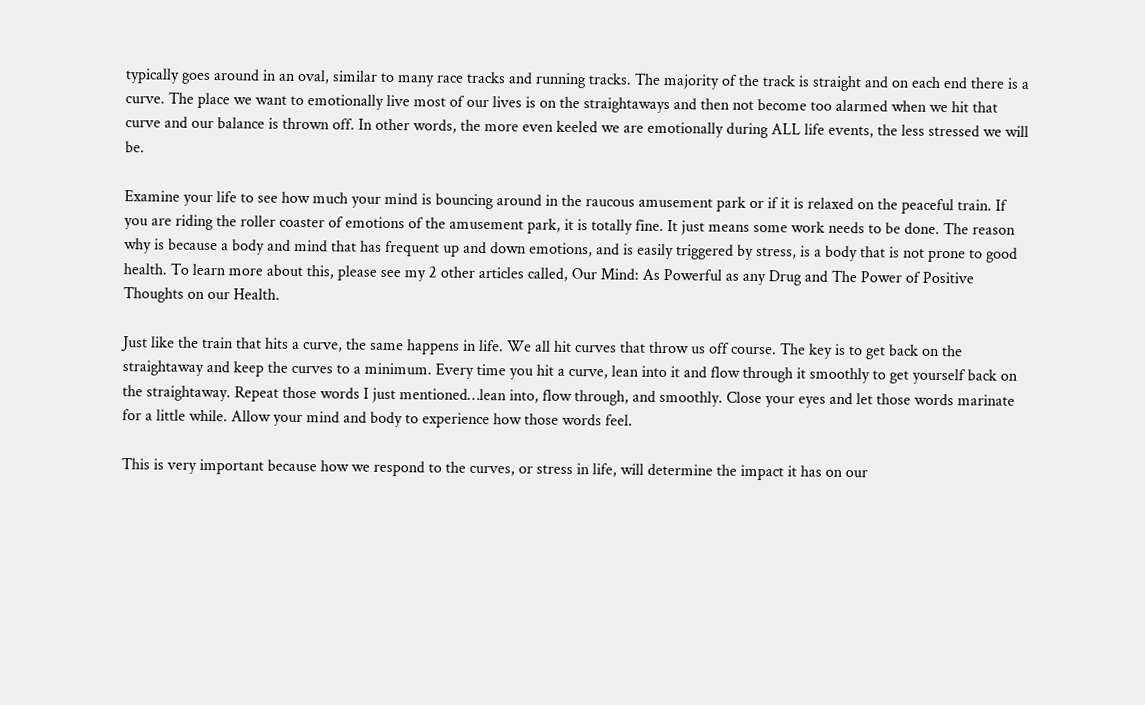typically goes around in an oval, similar to many race tracks and running tracks. The majority of the track is straight and on each end there is a curve. The place we want to emotionally live most of our lives is on the straightaways and then not become too alarmed when we hit that curve and our balance is thrown off. In other words, the more even keeled we are emotionally during ALL life events, the less stressed we will be.

Examine your life to see how much your mind is bouncing around in the raucous amusement park or if it is relaxed on the peaceful train. If you are riding the roller coaster of emotions of the amusement park, it is totally fine. It just means some work needs to be done. The reason why is because a body and mind that has frequent up and down emotions, and is easily triggered by stress, is a body that is not prone to good health. To learn more about this, please see my 2 other articles called, Our Mind: As Powerful as any Drug and The Power of Positive Thoughts on our Health.

Just like the train that hits a curve, the same happens in life. We all hit curves that throw us off course. The key is to get back on the straightaway and keep the curves to a minimum. Every time you hit a curve, lean into it and flow through it smoothly to get yourself back on the straightaway. Repeat those words I just mentioned…lean into, flow through, and smoothly. Close your eyes and let those words marinate for a little while. Allow your mind and body to experience how those words feel.

This is very important because how we respond to the curves, or stress in life, will determine the impact it has on our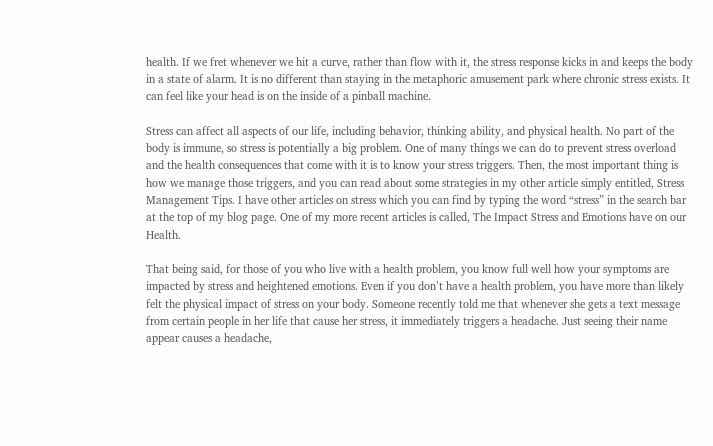health. If we fret whenever we hit a curve, rather than flow with it, the stress response kicks in and keeps the body in a state of alarm. It is no different than staying in the metaphoric amusement park where chronic stress exists. It can feel like your head is on the inside of a pinball machine.

Stress can affect all aspects of our life, including behavior, thinking ability, and physical health. No part of the body is immune, so stress is potentially a big problem. One of many things we can do to prevent stress overload and the health consequences that come with it is to know your stress triggers. Then, the most important thing is how we manage those triggers, and you can read about some strategies in my other article simply entitled, Stress Management Tips. I have other articles on stress which you can find by typing the word “stress” in the search bar at the top of my blog page. One of my more recent articles is called, The Impact Stress and Emotions have on our Health.

That being said, for those of you who live with a health problem, you know full well how your symptoms are impacted by stress and heightened emotions. Even if you don’t have a health problem, you have more than likely felt the physical impact of stress on your body. Someone recently told me that whenever she gets a text message from certain people in her life that cause her stress, it immediately triggers a headache. Just seeing their name appear causes a headache,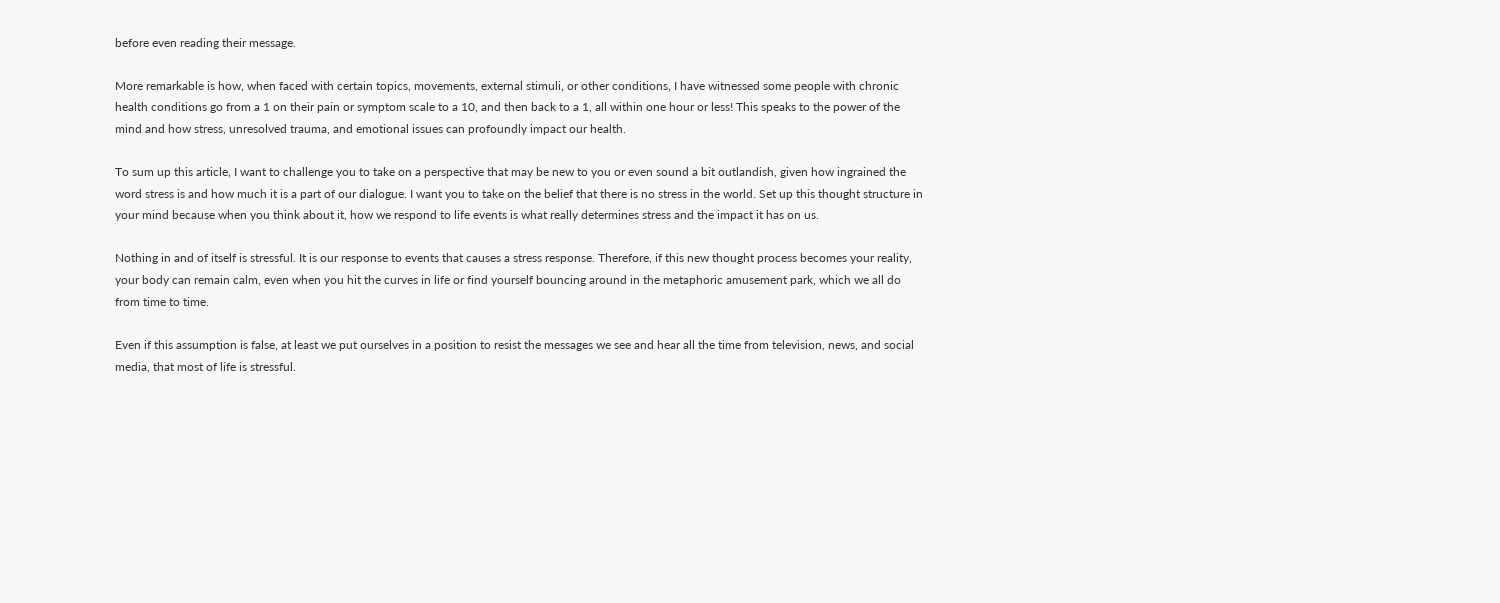before even reading their message.

More remarkable is how, when faced with certain topics, movements, external stimuli, or other conditions, I have witnessed some people with chronic health conditions go from a 1 on their pain or symptom scale to a 10, and then back to a 1, all within one hour or less! This speaks to the power of the mind and how stress, unresolved trauma, and emotional issues can profoundly impact our health.

To sum up this article, I want to challenge you to take on a perspective that may be new to you or even sound a bit outlandish, given how ingrained the word stress is and how much it is a part of our dialogue. I want you to take on the belief that there is no stress in the world. Set up this thought structure in your mind because when you think about it, how we respond to life events is what really determines stress and the impact it has on us.

Nothing in and of itself is stressful. It is our response to events that causes a stress response. Therefore, if this new thought process becomes your reality, your body can remain calm, even when you hit the curves in life or find yourself bouncing around in the metaphoric amusement park, which we all do from time to time.

Even if this assumption is false, at least we put ourselves in a position to resist the messages we see and hear all the time from television, news, and social media, that most of life is stressful.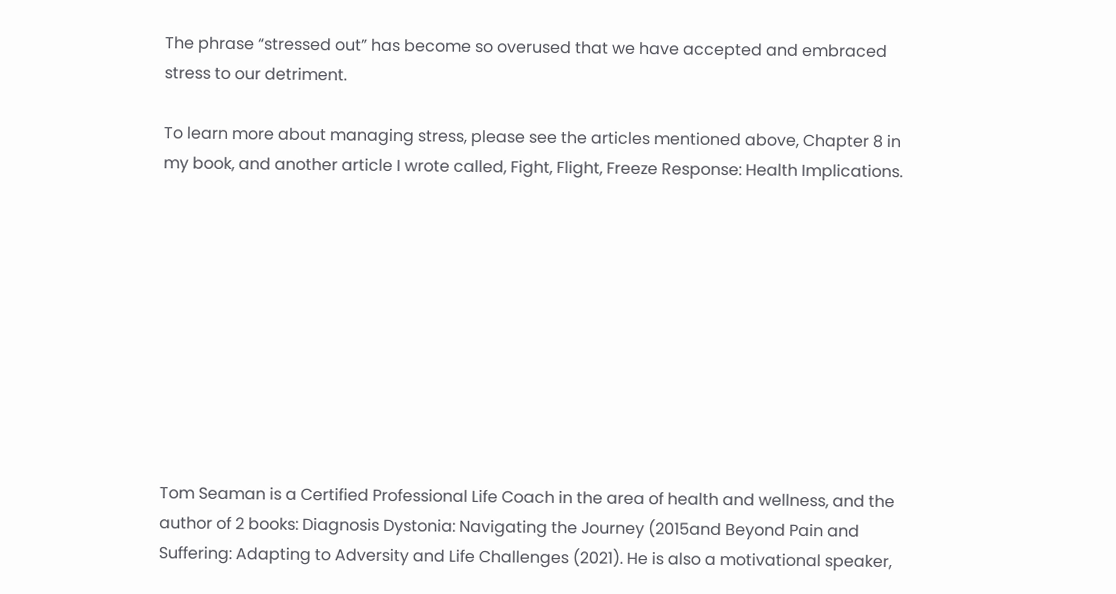The phrase “stressed out” has become so overused that we have accepted and embraced stress to our detriment.

To learn more about managing stress, please see the articles mentioned above, Chapter 8 in my book, and another article I wrote called, Fight, Flight, Freeze Response: Health Implications.










Tom Seaman is a Certified Professional Life Coach in the area of health and wellness, and the author of 2 books: Diagnosis Dystonia: Navigating the Journey (2015and Beyond Pain and Suffering: Adapting to Adversity and Life Challenges (2021). He is also a motivational speaker,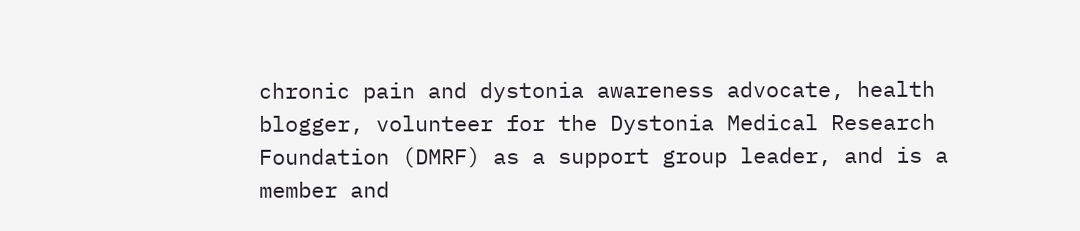chronic pain and dystonia awareness advocate, health blogger, volunteer for the Dystonia Medical Research Foundation (DMRF) as a support group leader, and is a member and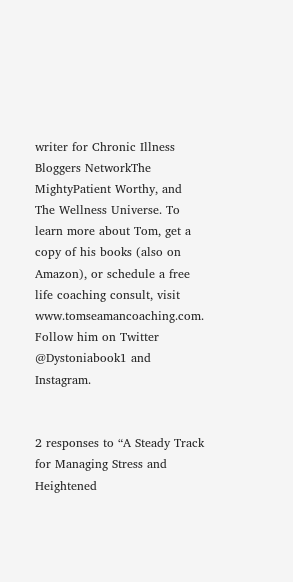writer for Chronic Illness Bloggers NetworkThe MightyPatient Worthy, and The Wellness Universe. To learn more about Tom, get a copy of his books (also on Amazon), or schedule a free life coaching consult, visit www.tomseamancoaching.com. Follow him on Twitter @Dystoniabook1 and Instagram.


2 responses to “A Steady Track for Managing Stress and Heightened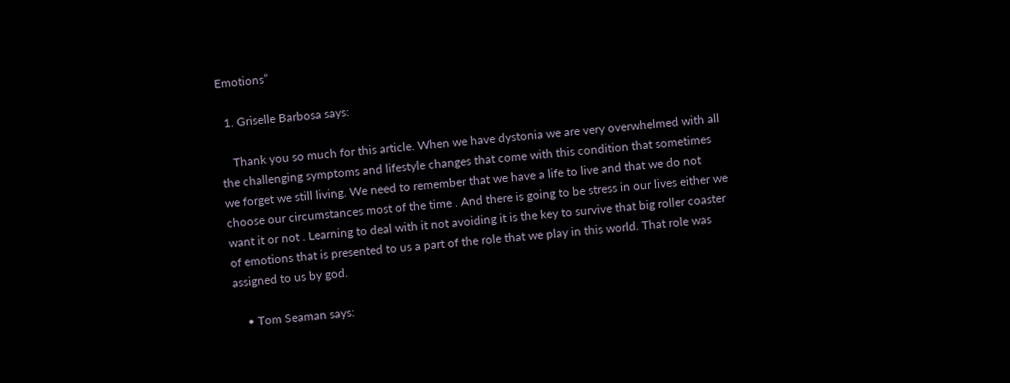Emotions”

  1. Griselle Barbosa says:

    Thank you so much for this article. When we have dystonia we are very overwhelmed with all the challenging symptoms and lifestyle changes that come with this condition that sometimes we forget we still living. We need to remember that we have a life to live and that we do not choose our circumstances most of the time . And there is going to be stress in our lives either we want it or not . Learning to deal with it not avoiding it is the key to survive that big roller coaster of emotions that is presented to us a part of the role that we play in this world. That role was assigned to us by god.

    • Tom Seaman says: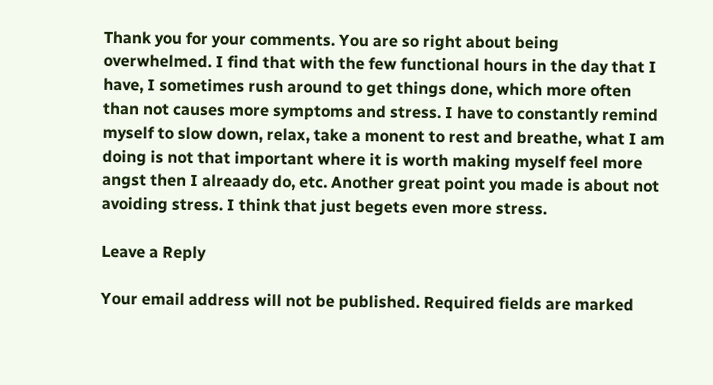Thank you for your comments. You are so right about being overwhelmed. I find that with the few functional hours in the day that I have, I sometimes rush around to get things done, which more often than not causes more symptoms and stress. I have to constantly remind myself to slow down, relax, take a monent to rest and breathe, what I am doing is not that important where it is worth making myself feel more angst then I alreaady do, etc. Another great point you made is about not avoiding stress. I think that just begets even more stress.

Leave a Reply

Your email address will not be published. Required fields are marked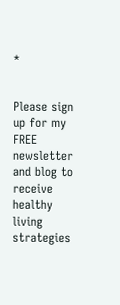*


Please sign up for my FREE newsletter
and blog to receive healthy living
strategies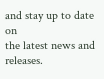and stay up to date on
the latest news and releases.